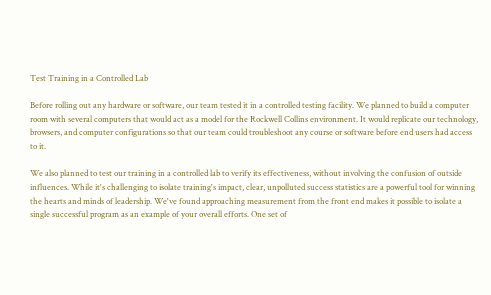Test Training in a Controlled Lab

Before rolling out any hardware or software, our team tested it in a controlled testing facility. We planned to build a computer room with several computers that would act as a model for the Rockwell Collins environment. It would replicate our technology, browsers, and computer configurations so that our team could troubleshoot any course or software before end users had access to it.

We also planned to test our training in a controlled lab to verify its effectiveness, without involving the confusion of outside influences. While it's challenging to isolate training's impact, clear, unpolluted success statistics are a powerful tool for winning the hearts and minds of leadership. We've found approaching measurement from the front end makes it possible to isolate a single successful program as an example of your overall efforts. One set of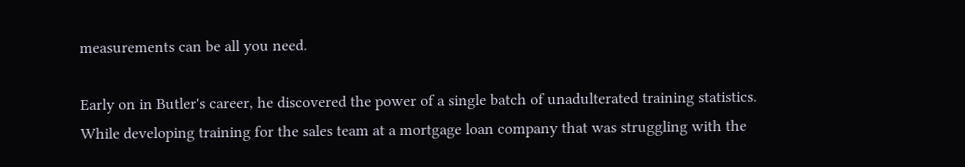measurements can be all you need.

Early on in Butler's career, he discovered the power of a single batch of unadulterated training statistics. While developing training for the sales team at a mortgage loan company that was struggling with the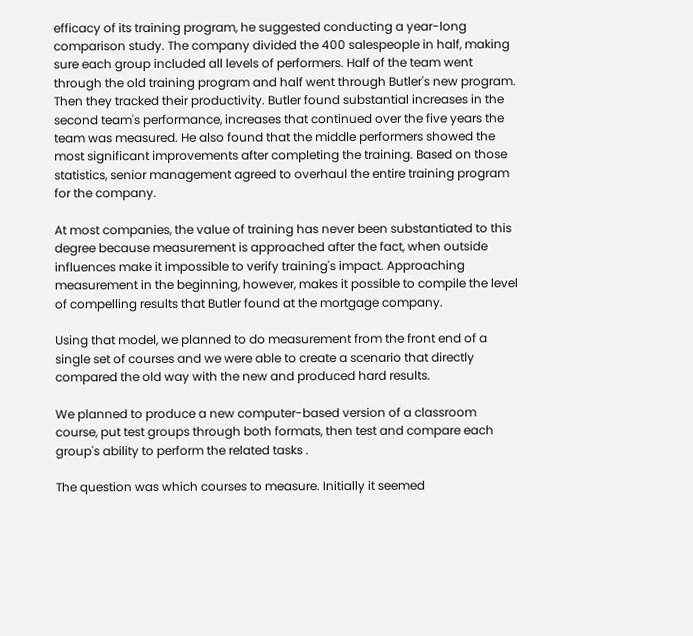efficacy of its training program, he suggested conducting a year-long comparison study. The company divided the 400 salespeople in half, making sure each group included all levels of performers. Half of the team went through the old training program and half went through Butler's new program. Then they tracked their productivity. Butler found substantial increases in the second team's performance, increases that continued over the five years the team was measured. He also found that the middle performers showed the most significant improvements after completing the training. Based on those statistics, senior management agreed to overhaul the entire training program for the company.

At most companies, the value of training has never been substantiated to this degree because measurement is approached after the fact, when outside influences make it impossible to verify training's impact. Approaching measurement in the beginning, however, makes it possible to compile the level of compelling results that Butler found at the mortgage company.

Using that model, we planned to do measurement from the front end of a single set of courses and we were able to create a scenario that directly compared the old way with the new and produced hard results.

We planned to produce a new computer-based version of a classroom course, put test groups through both formats, then test and compare each group's ability to perform the related tasks .

The question was which courses to measure. Initially it seemed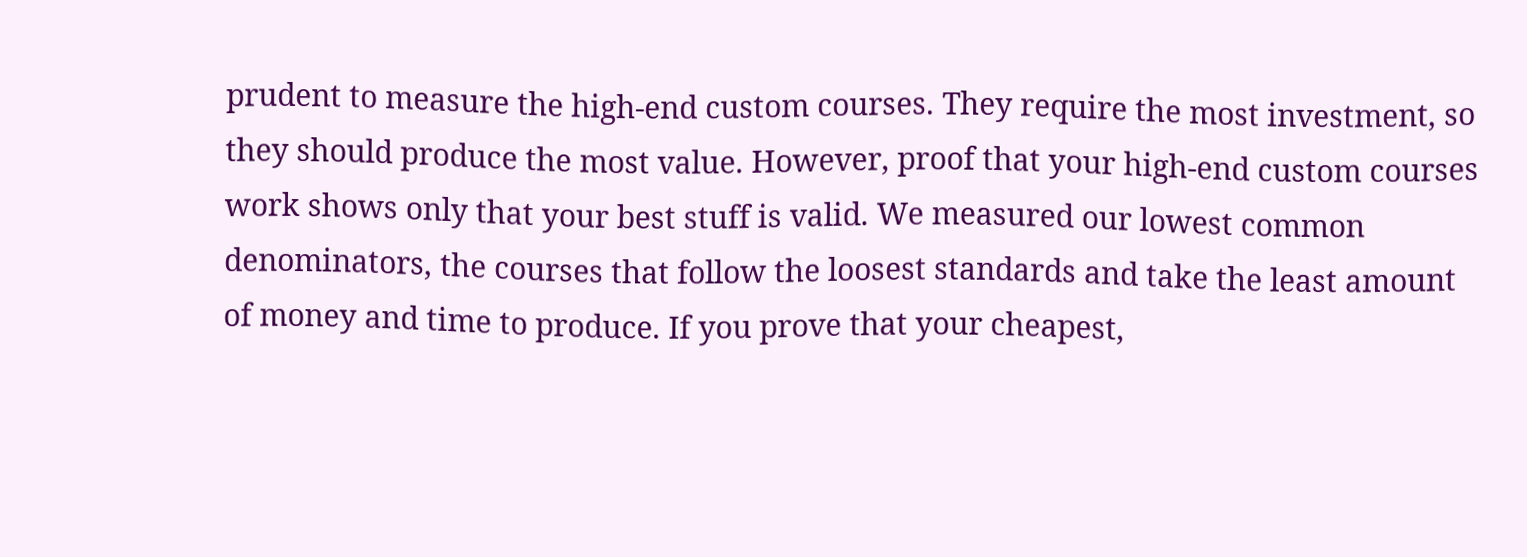prudent to measure the high-end custom courses. They require the most investment, so they should produce the most value. However, proof that your high-end custom courses work shows only that your best stuff is valid. We measured our lowest common denominators, the courses that follow the loosest standards and take the least amount of money and time to produce. If you prove that your cheapest,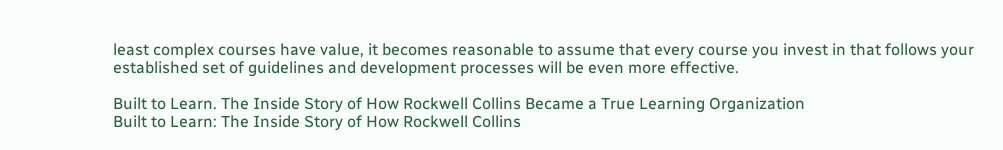least complex courses have value, it becomes reasonable to assume that every course you invest in that follows your established set of guidelines and development processes will be even more effective.

Built to Learn. The Inside Story of How Rockwell Collins Became a True Learning Organization
Built to Learn: The Inside Story of How Rockwell Collins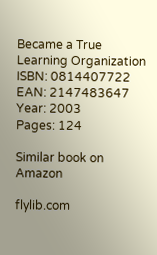Became a True Learning Organization
ISBN: 0814407722
EAN: 2147483647
Year: 2003
Pages: 124

Similar book on Amazon

flylib.com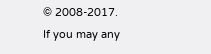© 2008-2017.
If you may any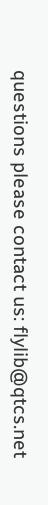questions please contact us: flylib@qtcs.net